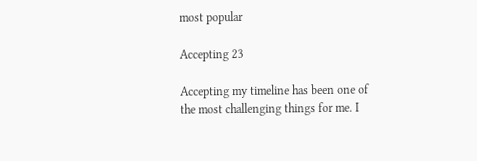most popular

Accepting 23

Accepting my timeline has been one of the most challenging things for me. I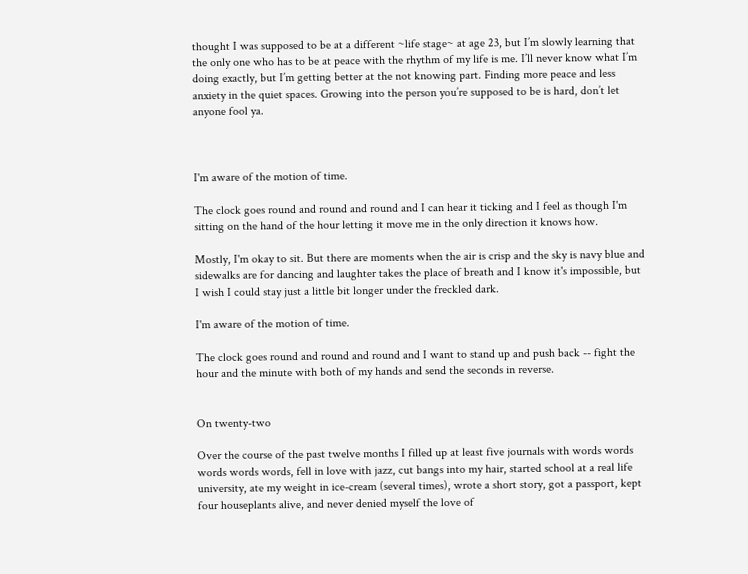thought I was supposed to be at a different ~life stage~ at age 23, but I’m slowly learning that the only one who has to be at peace with the rhythm of my life is me. I’ll never know what I’m doing exactly, but I’m getting better at the not knowing part. Finding more peace and less anxiety in the quiet spaces. Growing into the person you’re supposed to be is hard, don’t let anyone fool ya.



I'm aware of the motion of time.

The clock goes round and round and round and I can hear it ticking and I feel as though I'm sitting on the hand of the hour letting it move me in the only direction it knows how.

Mostly, I'm okay to sit. But there are moments when the air is crisp and the sky is navy blue and sidewalks are for dancing and laughter takes the place of breath and I know it's impossible, but I wish I could stay just a little bit longer under the freckled dark.

I'm aware of the motion of time.

The clock goes round and round and round and I want to stand up and push back -- fight the hour and the minute with both of my hands and send the seconds in reverse.


On twenty-two

Over the course of the past twelve months I filled up at least five journals with words words words words words, fell in love with jazz, cut bangs into my hair, started school at a real life university, ate my weight in ice-cream (several times), wrote a short story, got a passport, kept four houseplants alive, and never denied myself the love of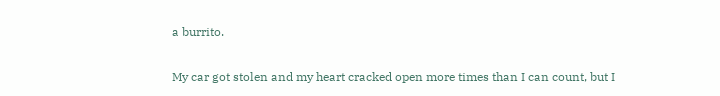a burrito.

My car got stolen and my heart cracked open more times than I can count, but I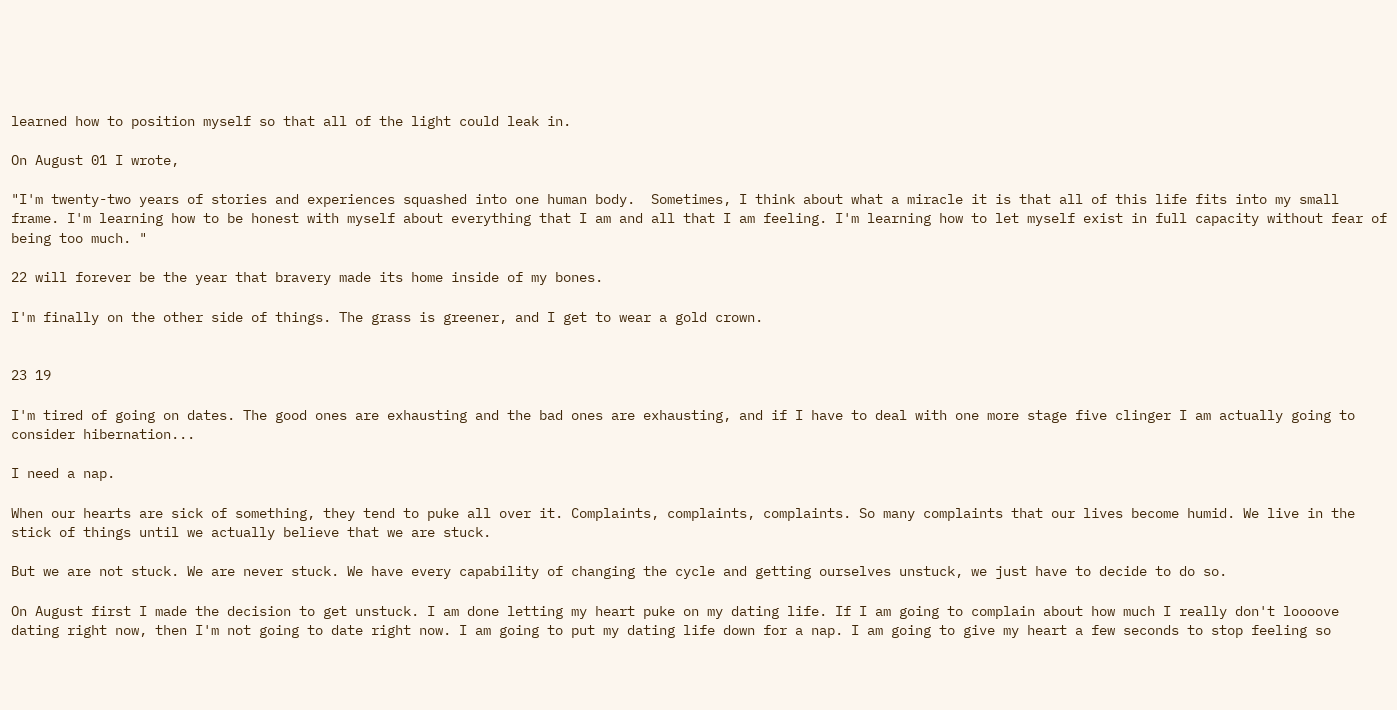learned how to position myself so that all of the light could leak in.

On August 01 I wrote,

"I'm twenty-two years of stories and experiences squashed into one human body.  Sometimes, I think about what a miracle it is that all of this life fits into my small frame. I'm learning how to be honest with myself about everything that I am and all that I am feeling. I'm learning how to let myself exist in full capacity without fear of being too much. "

22 will forever be the year that bravery made its home inside of my bones.

I'm finally on the other side of things. The grass is greener, and I get to wear a gold crown.


23 19

I'm tired of going on dates. The good ones are exhausting and the bad ones are exhausting, and if I have to deal with one more stage five clinger I am actually going to consider hibernation...

I need a nap.

When our hearts are sick of something, they tend to puke all over it. Complaints, complaints, complaints. So many complaints that our lives become humid. We live in the stick of things until we actually believe that we are stuck.

But we are not stuck. We are never stuck. We have every capability of changing the cycle and getting ourselves unstuck, we just have to decide to do so.

On August first I made the decision to get unstuck. I am done letting my heart puke on my dating life. If I am going to complain about how much I really don't loooove dating right now, then I'm not going to date right now. I am going to put my dating life down for a nap. I am going to give my heart a few seconds to stop feeling so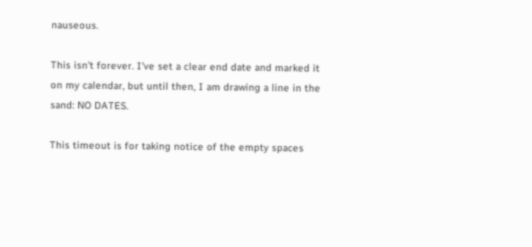nauseous.

This isn't forever. I've set a clear end date and marked it on my calendar, but until then, I am drawing a line in the sand: NO DATES.

This timeout is for taking notice of the empty spaces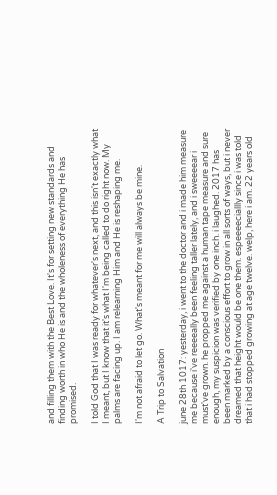and filling them with the Best Love. It's for setting new standards and finding worth in who He is and the wholeness of everything He has promised.

I told God that I was ready for whatever's next, and this isn't exactly what I meant, but I know that it's what I'm being called to do right now. My palms are facing up. I am relearning Him and He is reshaping me.

I'm not afraid to let go. What's meant for me will always be mine.

A Trip to Salvation

june 28th 1017: yesterday, i went to the doctor and i made him measure me because i've reeeeally been feeling taller lately, and i sweeeear i must've grown. he propped me against a human tape measure and sure enough, my suspicion was verified by one inch. i laughed. 2017 has been marked by a conscious effort to grow in all sorts of ways, but i never dreamed that height would be one them. espeeeeciallly since i was told that i had stopped growing at age twelve. welp, here i am. 22 years old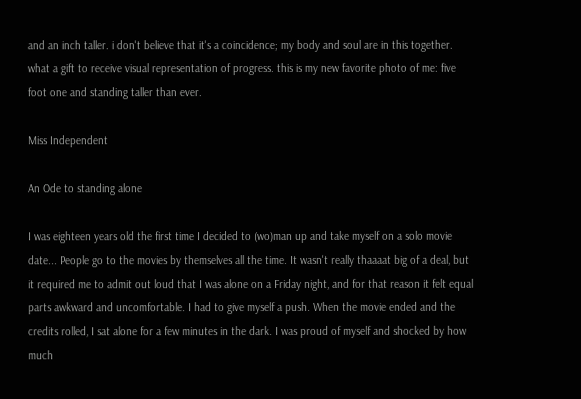and an inch taller. i don't believe that it's a coincidence; my body and soul are in this together. what a gift to receive visual representation of progress. this is my new favorite photo of me: five foot one and standing taller than ever.

Miss Independent

An Ode to standing alone

I was eighteen years old the first time I decided to (wo)man up and take myself on a solo movie date... People go to the movies by themselves all the time. It wasn't really thaaaat big of a deal, but it required me to admit out loud that I was alone on a Friday night, and for that reason it felt equal parts awkward and uncomfortable. I had to give myself a push. When the movie ended and the credits rolled, I sat alone for a few minutes in the dark. I was proud of myself and shocked by how much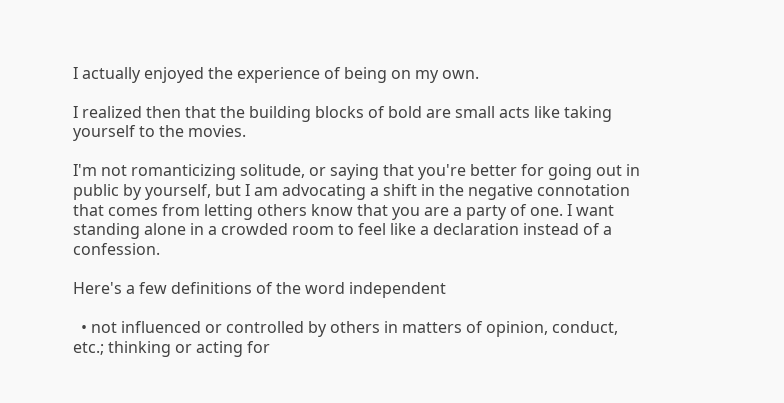I actually enjoyed the experience of being on my own.

I realized then that the building blocks of bold are small acts like taking yourself to the movies.

I'm not romanticizing solitude, or saying that you're better for going out in public by yourself, but I am advocating a shift in the negative connotation that comes from letting others know that you are a party of one. I want standing alone in a crowded room to feel like a declaration instead of a confession.

Here's a few definitions of the word independent

  • not influenced or controlled by others in matters of opinion, conduct, etc.; thinking or acting for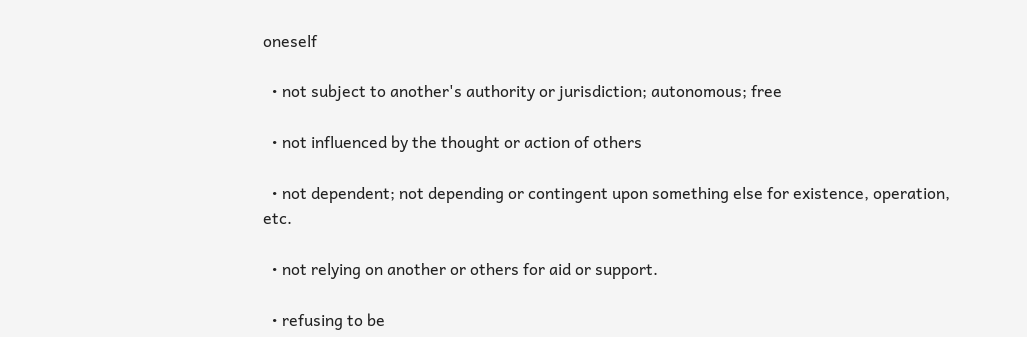oneself

  • not subject to another's authority or jurisdiction; autonomous; free

  • not influenced by the thought or action of others

  • not dependent; not depending or contingent upon something else for existence, operation, etc.

  • not relying on another or others for aid or support.

  • refusing to be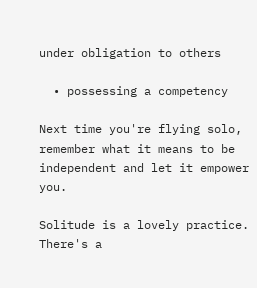under obligation to others

  • possessing a competency

Next time you're flying solo, remember what it means to be independent and let it empower you.

Solitude is a lovely practice. There's a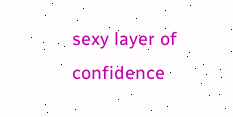sexy layer of confidence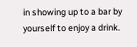in showing up to a bar by yourself to enjoy a drink.